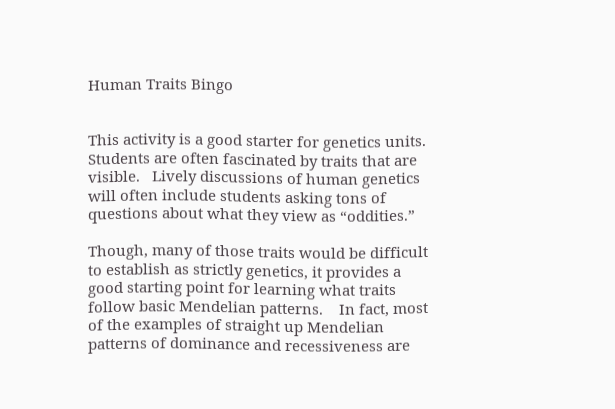Human Traits Bingo


This activity is a good starter for genetics units.  Students are often fascinated by traits that are visible.   Lively discussions of human genetics will often include students asking tons of questions about what they view as “oddities.”

Though, many of those traits would be difficult to establish as strictly genetics, it provides a good starting point for learning what traits follow basic Mendelian patterns.    In fact, most of the examples of straight up Mendelian patterns of dominance and recessiveness are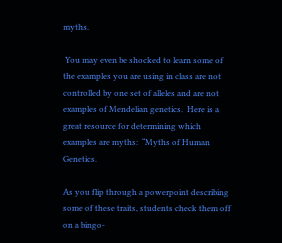myths.

 You may even be shocked to learn some of the examples you are using in class are not controlled by one set of alleles and are not examples of Mendelian genetics.  Here is a great resource for determining which examples are myths:  “Myths of Human Genetics.

As you flip through a powerpoint describing some of these traits, students check them off on a bingo-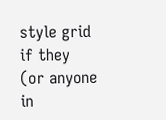style grid if they (or anyone in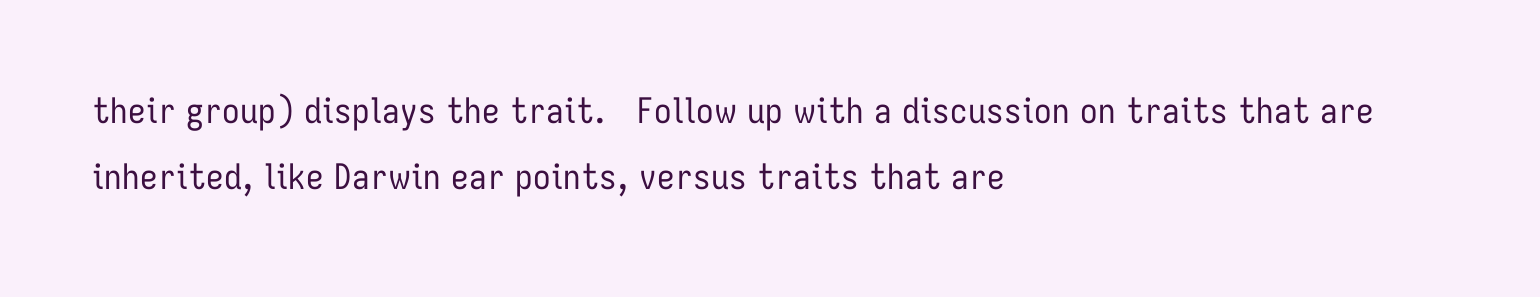their group) displays the trait.   Follow up with a discussion on traits that are inherited, like Darwin ear points, versus traits that are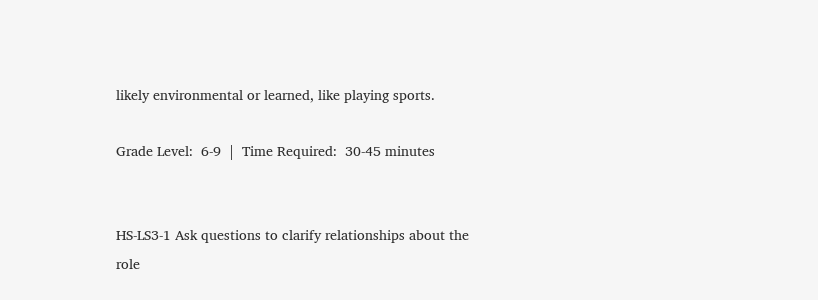likely environmental or learned, like playing sports.

Grade Level:  6-9  |  Time Required:  30-45 minutes


HS-LS3-1 Ask questions to clarify relationships about the role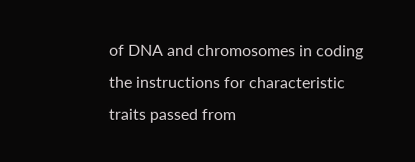of DNA and chromosomes in coding the instructions for characteristic traits passed from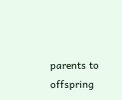parents to offspring